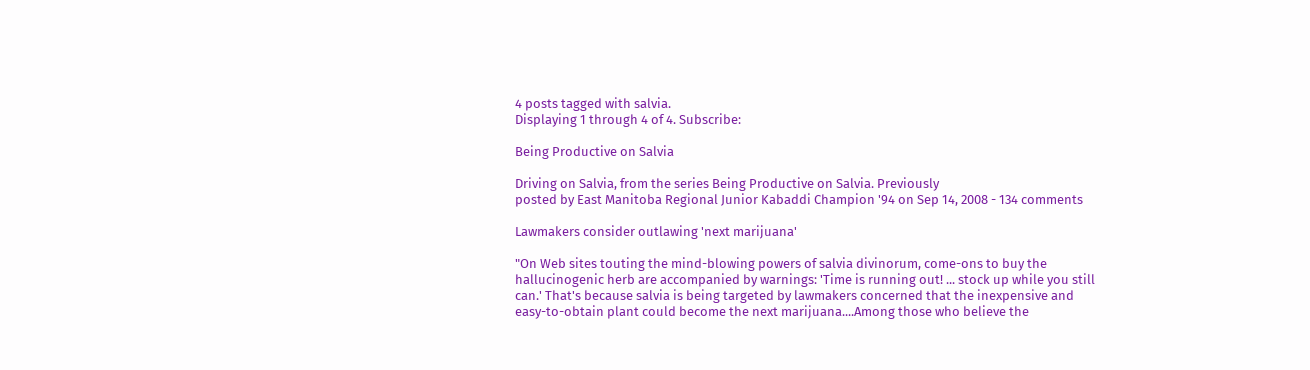4 posts tagged with salvia.
Displaying 1 through 4 of 4. Subscribe:

Being Productive on Salvia

Driving on Salvia, from the series Being Productive on Salvia. Previously
posted by East Manitoba Regional Junior Kabaddi Champion '94 on Sep 14, 2008 - 134 comments

Lawmakers consider outlawing 'next marijuana'

"On Web sites touting the mind-blowing powers of salvia divinorum, come-ons to buy the hallucinogenic herb are accompanied by warnings: 'Time is running out! ... stock up while you still can.' That's because salvia is being targeted by lawmakers concerned that the inexpensive and easy-to-obtain plant could become the next marijuana....Among those who believe the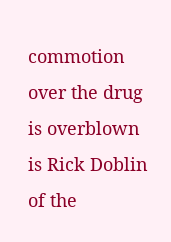commotion over the drug is overblown is Rick Doblin of the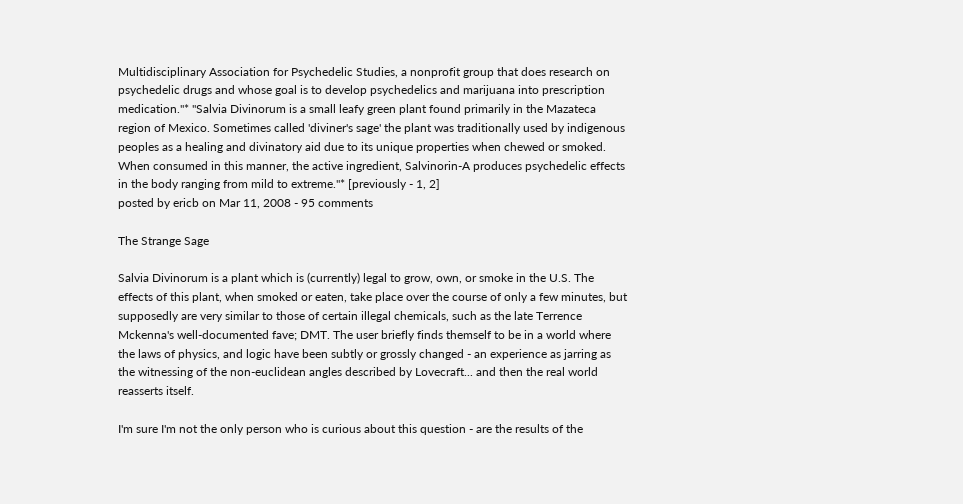Multidisciplinary Association for Psychedelic Studies, a nonprofit group that does research on psychedelic drugs and whose goal is to develop psychedelics and marijuana into prescription medication."* "Salvia Divinorum is a small leafy green plant found primarily in the Mazateca region of Mexico. Sometimes called 'diviner's sage' the plant was traditionally used by indigenous peoples as a healing and divinatory aid due to its unique properties when chewed or smoked. When consumed in this manner, the active ingredient, Salvinorin-A produces psychedelic effects in the body ranging from mild to extreme."* [previously - 1, 2]
posted by ericb on Mar 11, 2008 - 95 comments

The Strange Sage

Salvia Divinorum is a plant which is (currently) legal to grow, own, or smoke in the U.S. The effects of this plant, when smoked or eaten, take place over the course of only a few minutes, but supposedly are very similar to those of certain illegal chemicals, such as the late Terrence Mckenna's well-documented fave; DMT. The user briefly finds themself to be in a world where the laws of physics, and logic have been subtly or grossly changed - an experience as jarring as the witnessing of the non-euclidean angles described by Lovecraft... and then the real world reasserts itself.

I'm sure I'm not the only person who is curious about this question - are the results of the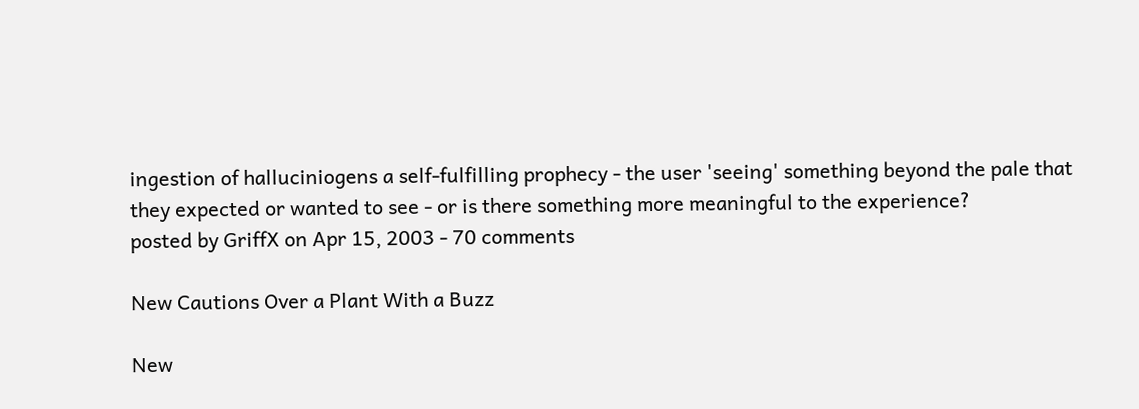ingestion of halluciniogens a self-fulfilling prophecy - the user 'seeing' something beyond the pale that they expected or wanted to see - or is there something more meaningful to the experience?
posted by GriffX on Apr 15, 2003 - 70 comments

New Cautions Over a Plant With a Buzz

New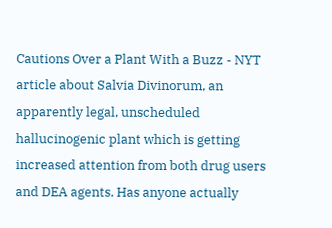Cautions Over a Plant With a Buzz - NYT article about Salvia Divinorum, an apparently legal, unscheduled hallucinogenic plant which is getting increased attention from both drug users and DEA agents. Has anyone actually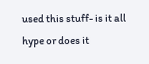used this stuff- is it all hype or does it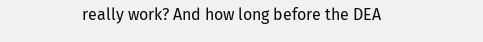really work? And how long before the DEA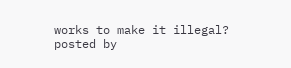works to make it illegal?
posted by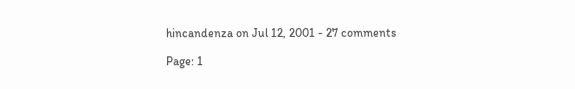hincandenza on Jul 12, 2001 - 27 comments

Page: 1